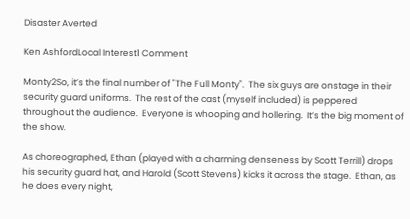Disaster Averted

Ken AshfordLocal Interest1 Comment

Monty2So, it’s the final number of "The Full Monty".  The six guys are onstage in their security guard uniforms.  The rest of the cast (myself included) is peppered throughout the audience.  Everyone is whooping and hollering.  It’s the big moment of the show.

As choreographed, Ethan (played with a charming denseness by Scott Terrill) drops his security guard hat, and Harold (Scott Stevens) kicks it across the stage.  Ethan, as he does every night,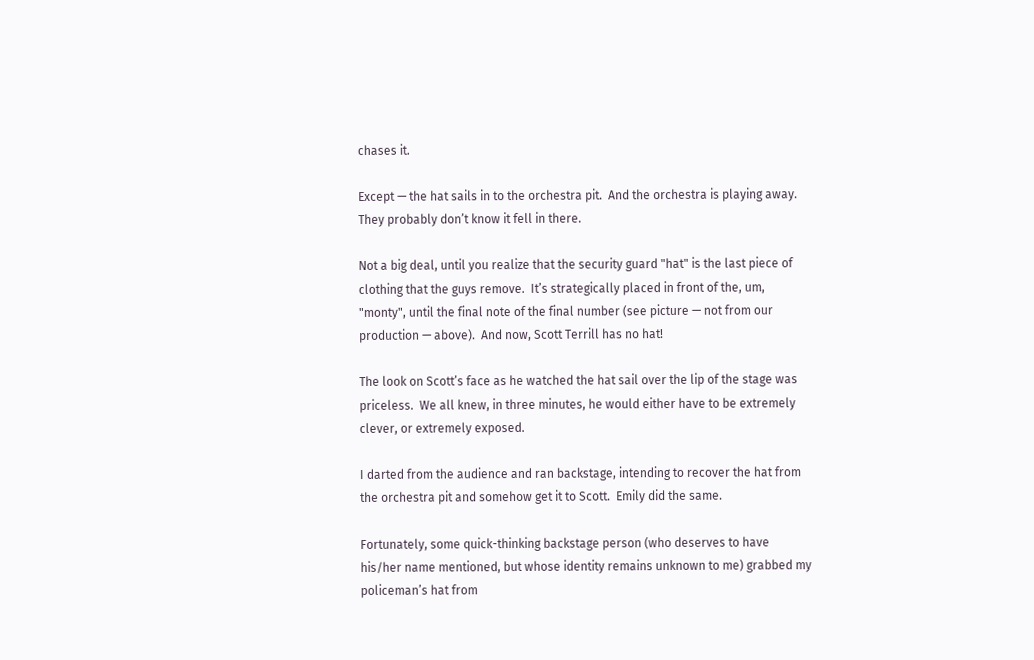chases it.

Except — the hat sails in to the orchestra pit.  And the orchestra is playing away.  They probably don’t know it fell in there.

Not a big deal, until you realize that the security guard "hat" is the last piece of clothing that the guys remove.  It’s strategically placed in front of the, um, "monty", until the final note of the final number (see picture — not from our production — above).  And now, Scott Terrill has no hat!

The look on Scott’s face as he watched the hat sail over the lip of the stage was priceless.  We all knew, in three minutes, he would either have to be extremely clever, or extremely exposed.

I darted from the audience and ran backstage, intending to recover the hat from the orchestra pit and somehow get it to Scott.  Emily did the same.

Fortunately, some quick-thinking backstage person (who deserves to have his/her name mentioned, but whose identity remains unknown to me) grabbed my policeman’s hat from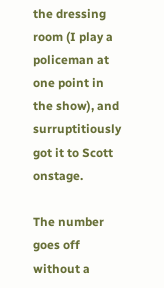the dressing room (I play a policeman at one point in the show), and surruptitiously got it to Scott onstage.

The number goes off without a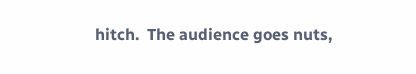hitch.  The audience goes nuts,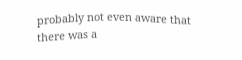probably not even aware that there was a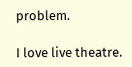problem.

I love live theatre.